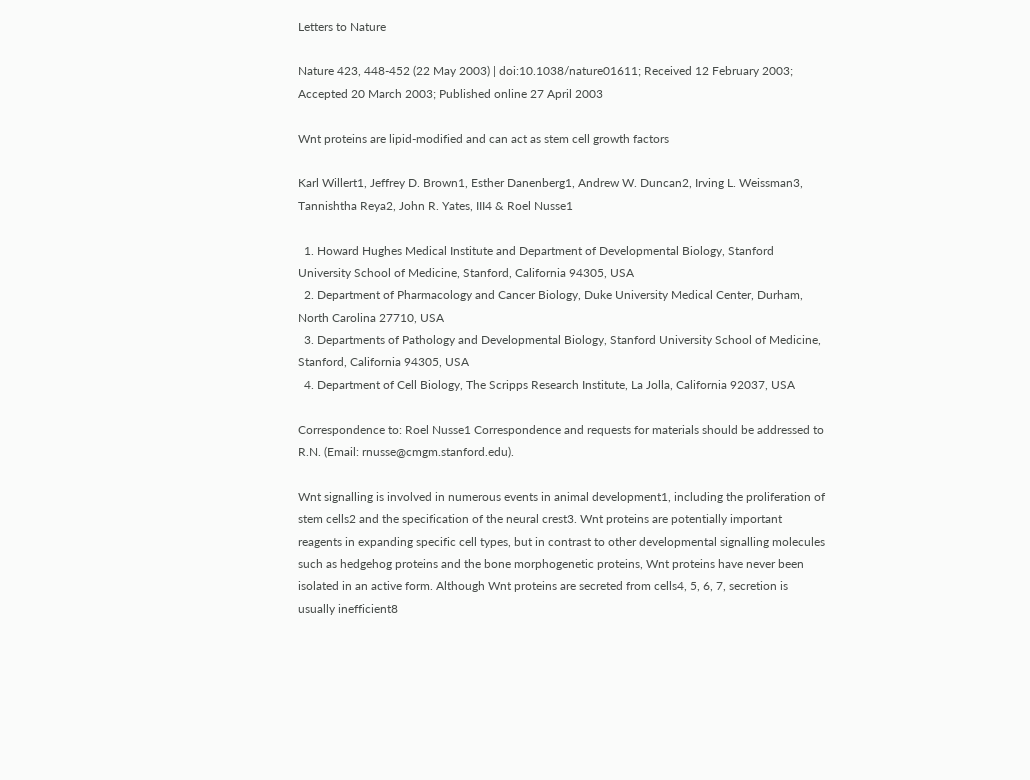Letters to Nature

Nature 423, 448-452 (22 May 2003) | doi:10.1038/nature01611; Received 12 February 2003; Accepted 20 March 2003; Published online 27 April 2003

Wnt proteins are lipid-modified and can act as stem cell growth factors

Karl Willert1, Jeffrey D. Brown1, Esther Danenberg1, Andrew W. Duncan2, Irving L. Weissman3, Tannishtha Reya2, John R. Yates, III4 & Roel Nusse1

  1. Howard Hughes Medical Institute and Department of Developmental Biology, Stanford University School of Medicine, Stanford, California 94305, USA
  2. Department of Pharmacology and Cancer Biology, Duke University Medical Center, Durham, North Carolina 27710, USA
  3. Departments of Pathology and Developmental Biology, Stanford University School of Medicine, Stanford, California 94305, USA
  4. Department of Cell Biology, The Scripps Research Institute, La Jolla, California 92037, USA

Correspondence to: Roel Nusse1 Correspondence and requests for materials should be addressed to R.N. (Email: rnusse@cmgm.stanford.edu).

Wnt signalling is involved in numerous events in animal development1, including the proliferation of stem cells2 and the specification of the neural crest3. Wnt proteins are potentially important reagents in expanding specific cell types, but in contrast to other developmental signalling molecules such as hedgehog proteins and the bone morphogenetic proteins, Wnt proteins have never been isolated in an active form. Although Wnt proteins are secreted from cells4, 5, 6, 7, secretion is usually inefficient8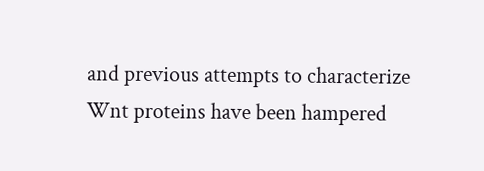and previous attempts to characterize Wnt proteins have been hampered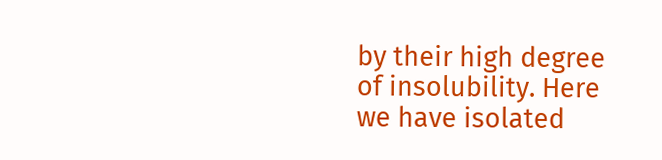by their high degree of insolubility. Here we have isolated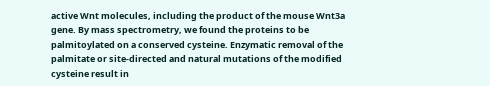active Wnt molecules, including the product of the mouse Wnt3a gene. By mass spectrometry, we found the proteins to be palmitoylated on a conserved cysteine. Enzymatic removal of the palmitate or site-directed and natural mutations of the modified cysteine result in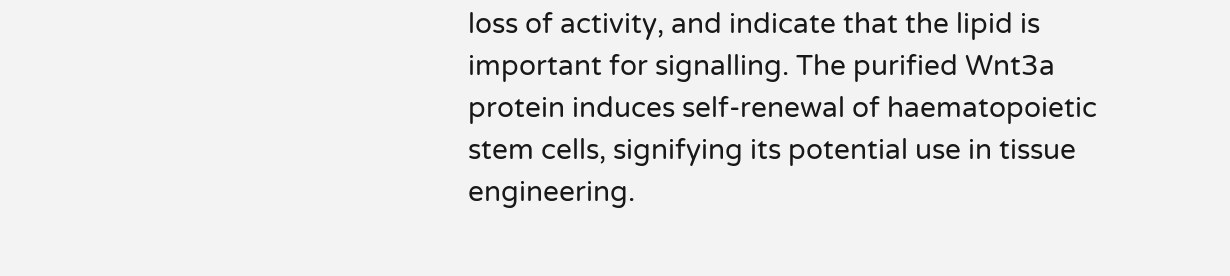loss of activity, and indicate that the lipid is important for signalling. The purified Wnt3a protein induces self-renewal of haematopoietic stem cells, signifying its potential use in tissue engineering.